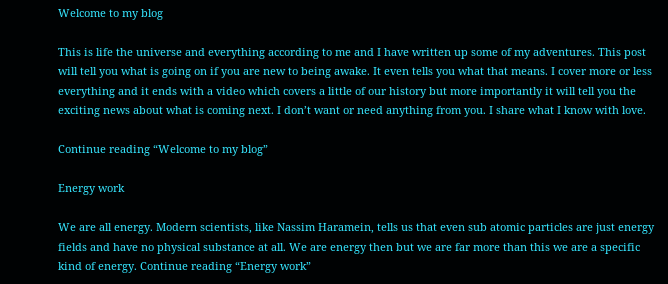Welcome to my blog

This is life the universe and everything according to me and I have written up some of my adventures. This post will tell you what is going on if you are new to being awake. It even tells you what that means. I cover more or less everything and it ends with a video which covers a little of our history but more importantly it will tell you the exciting news about what is coming next. I don’t want or need anything from you. I share what I know with love.

Continue reading “Welcome to my blog”

Energy work

We are all energy. Modern scientists, like Nassim Haramein, tells us that even sub atomic particles are just energy fields and have no physical substance at all. We are energy then but we are far more than this we are a specific kind of energy. Continue reading “Energy work”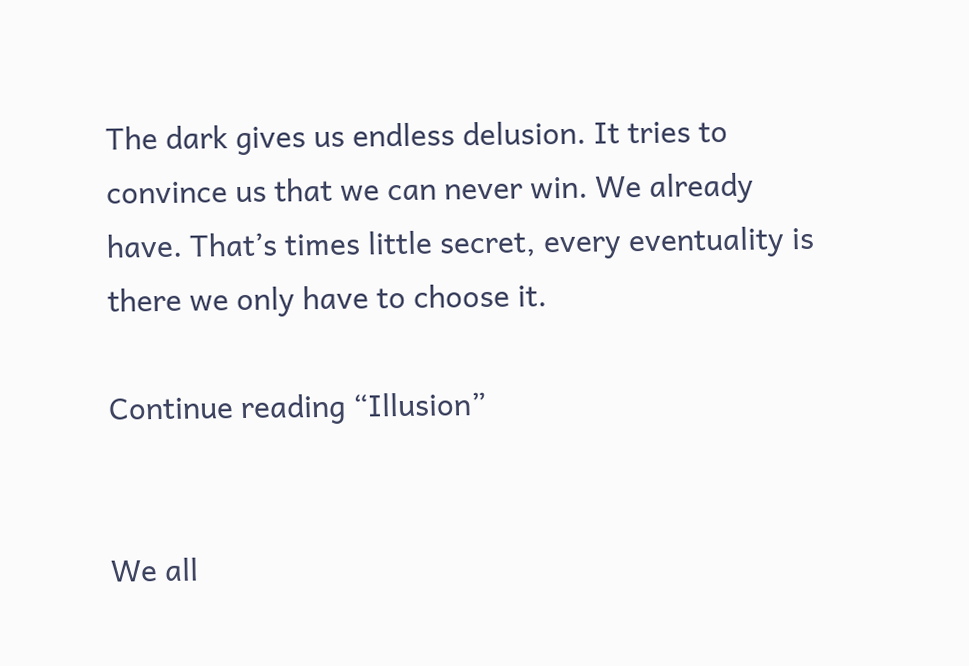The dark gives us endless delusion. It tries to convince us that we can never win. We already have. That’s times little secret, every eventuality is there we only have to choose it.

Continue reading “Illusion”


We all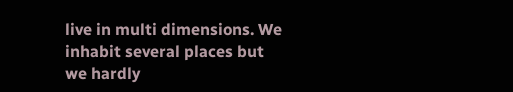live in multi dimensions. We inhabit several places but we hardly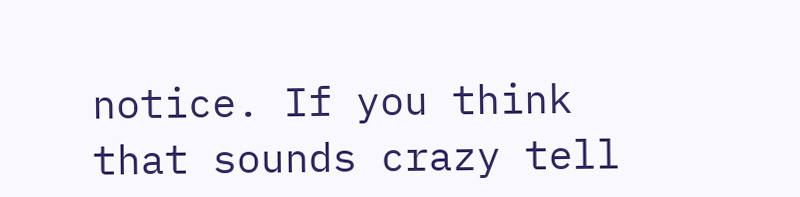notice. If you think that sounds crazy tell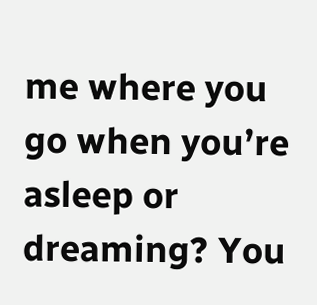me where you go when you’re asleep or dreaming? You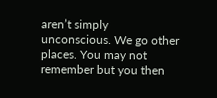aren’t simply unconscious. We go other places. You may not remember but you then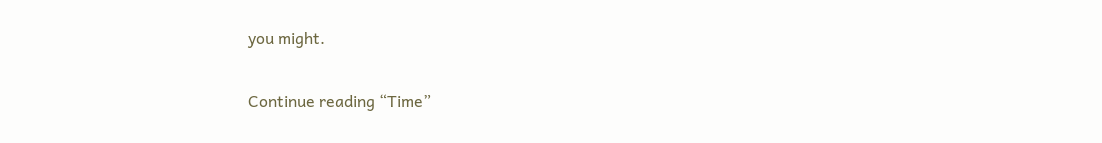you might.

Continue reading “Time”